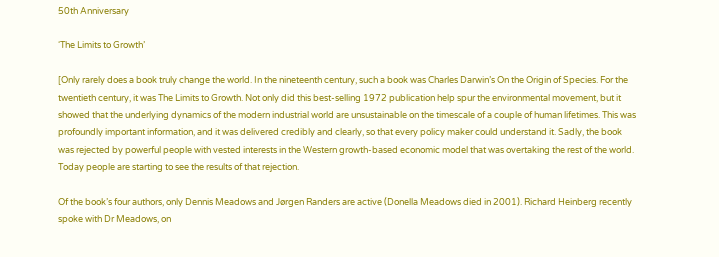50th Anniversary

‘The Limits to Growth’

[Only rarely does a book truly change the world. In the nineteenth century, such a book was Charles Darwin’s On the Origin of Species. For the twentieth century, it was The Limits to Growth. Not only did this best-selling 1972 publication help spur the environmental movement, but it showed that the underlying dynamics of the modern industrial world are unsustainable on the timescale of a couple of human lifetimes. This was profoundly important information, and it was delivered credibly and clearly, so that every policy maker could understand it. Sadly, the book was rejected by powerful people with vested interests in the Western growth-based economic model that was overtaking the rest of the world. Today people are starting to see the results of that rejection.

Of the book’s four authors, only Dennis Meadows and Jørgen Randers are active (Donella Meadows died in 2001). Richard Heinberg recently spoke with Dr Meadows, on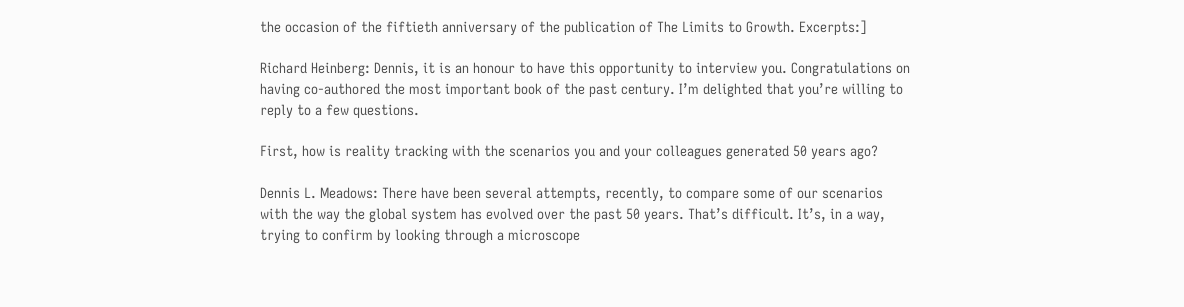the occasion of the fiftieth anniversary of the publication of The Limits to Growth. Excerpts:]

Richard Heinberg: Dennis, it is an honour to have this opportunity to interview you. Congratulations on having co-authored the most important book of the past century. I’m delighted that you’re willing to reply to a few questions.

First, how is reality tracking with the scenarios you and your colleagues generated 50 years ago?

Dennis L. Meadows: There have been several attempts, recently, to compare some of our scenarios with the way the global system has evolved over the past 50 years. That’s difficult. It’s, in a way, trying to confirm by looking through a microscope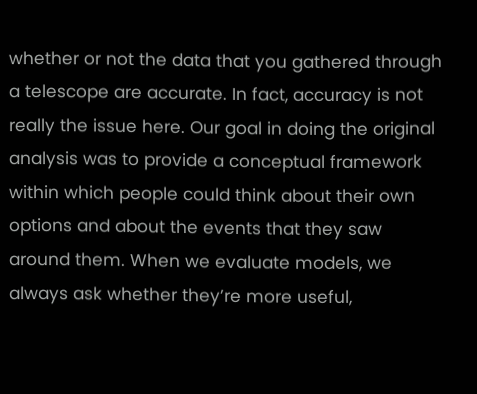whether or not the data that you gathered through a telescope are accurate. In fact, accuracy is not really the issue here. Our goal in doing the original analysis was to provide a conceptual framework within which people could think about their own options and about the events that they saw around them. When we evaluate models, we always ask whether they’re more useful,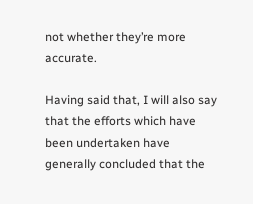not whether they’re more accurate.

Having said that, I will also say that the efforts which have been undertaken have generally concluded that the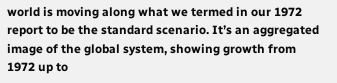world is moving along what we termed in our 1972 report to be the standard scenario. It’s an aggregated image of the global system, showing growth from 1972 up to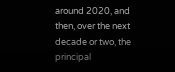around 2020, and then, over the next decade or two, the principal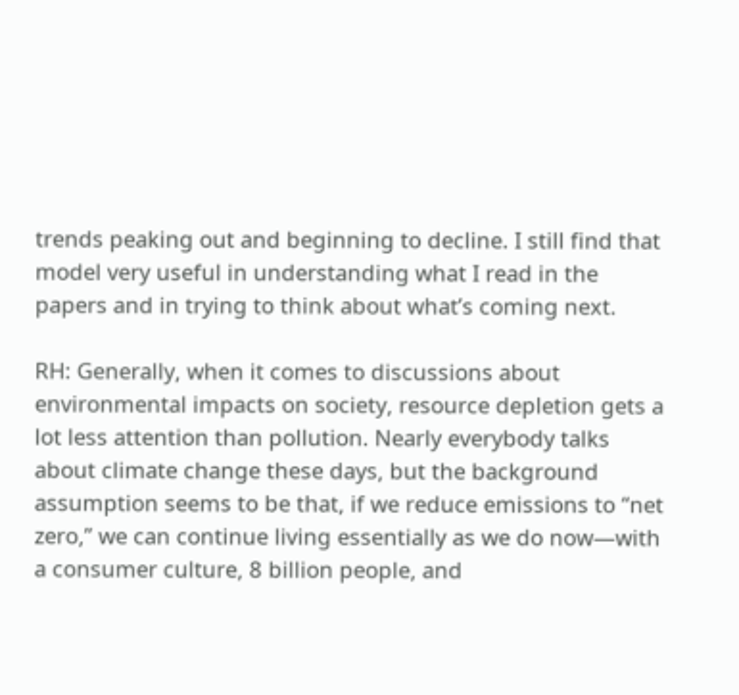trends peaking out and beginning to decline. I still find that model very useful in understanding what I read in the papers and in trying to think about what’s coming next.

RH: Generally, when it comes to discussions about environmental impacts on society, resource depletion gets a lot less attention than pollution. Nearly everybody talks about climate change these days, but the background assumption seems to be that, if we reduce emissions to “net zero,” we can continue living essentially as we do now—with a consumer culture, 8 billion people, and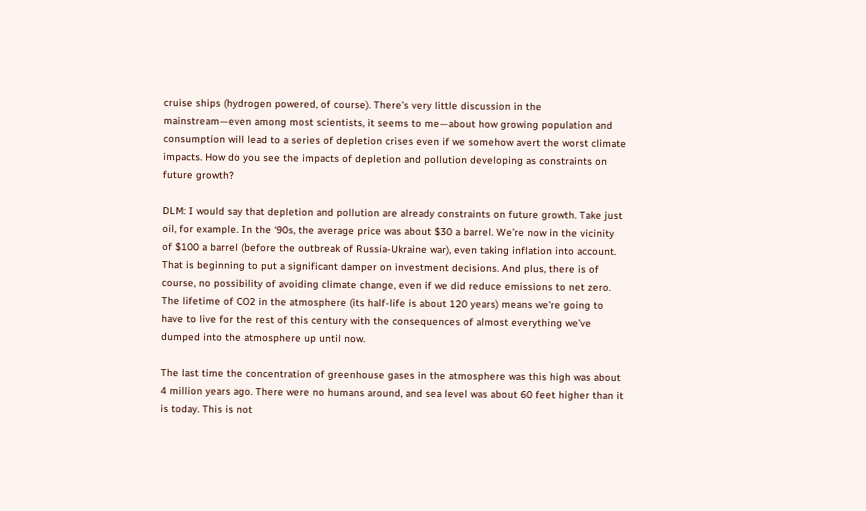cruise ships (hydrogen powered, of course). There’s very little discussion in the mainstream—even among most scientists, it seems to me—about how growing population and consumption will lead to a series of depletion crises even if we somehow avert the worst climate impacts. How do you see the impacts of depletion and pollution developing as constraints on future growth?

DLM: I would say that depletion and pollution are already constraints on future growth. Take just oil, for example. In the ‘90s, the average price was about $30 a barrel. We’re now in the vicinity of $100 a barrel (before the outbreak of Russia-Ukraine war), even taking inflation into account. That is beginning to put a significant damper on investment decisions. And plus, there is of course, no possibility of avoiding climate change, even if we did reduce emissions to net zero. The lifetime of CO2 in the atmosphere (its half-life is about 120 years) means we’re going to have to live for the rest of this century with the consequences of almost everything we’ve dumped into the atmosphere up until now.

The last time the concentration of greenhouse gases in the atmosphere was this high was about 4 million years ago. There were no humans around, and sea level was about 60 feet higher than it is today. This is not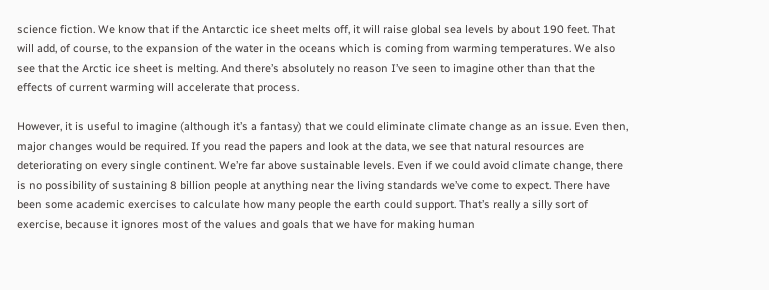science fiction. We know that if the Antarctic ice sheet melts off, it will raise global sea levels by about 190 feet. That will add, of course, to the expansion of the water in the oceans which is coming from warming temperatures. We also see that the Arctic ice sheet is melting. And there’s absolutely no reason I’ve seen to imagine other than that the effects of current warming will accelerate that process.

However, it is useful to imagine (although it’s a fantasy) that we could eliminate climate change as an issue. Even then, major changes would be required. If you read the papers and look at the data, we see that natural resources are deteriorating on every single continent. We’re far above sustainable levels. Even if we could avoid climate change, there is no possibility of sustaining 8 billion people at anything near the living standards we’ve come to expect. There have been some academic exercises to calculate how many people the earth could support. That’s really a silly sort of exercise, because it ignores most of the values and goals that we have for making human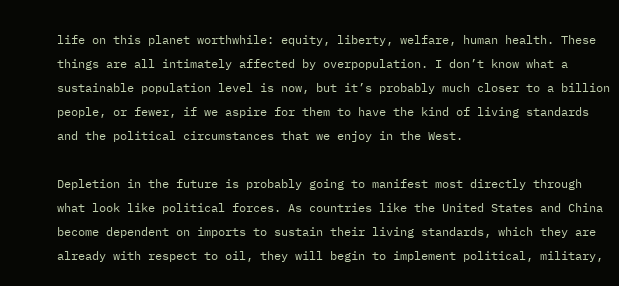life on this planet worthwhile: equity, liberty, welfare, human health. These things are all intimately affected by overpopulation. I don’t know what a sustainable population level is now, but it’s probably much closer to a billion people, or fewer, if we aspire for them to have the kind of living standards and the political circumstances that we enjoy in the West.

Depletion in the future is probably going to manifest most directly through what look like political forces. As countries like the United States and China become dependent on imports to sustain their living standards, which they are already with respect to oil, they will begin to implement political, military,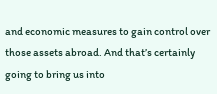and economic measures to gain control over those assets abroad. And that’s certainly going to bring us into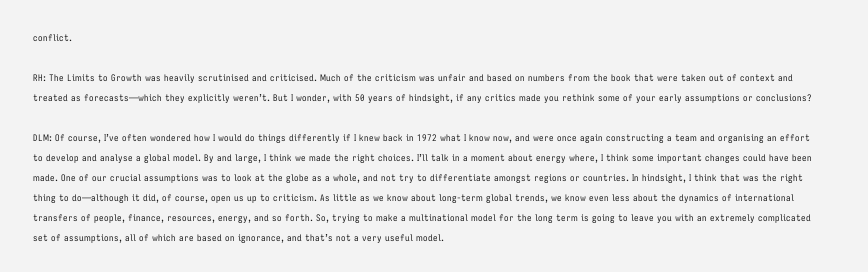conflict.

RH: The Limits to Growth was heavily scrutinised and criticised. Much of the criticism was unfair and based on numbers from the book that were taken out of context and treated as forecasts—which they explicitly weren’t. But I wonder, with 50 years of hindsight, if any critics made you rethink some of your early assumptions or conclusions?

DLM: Of course, I’ve often wondered how I would do things differently if I knew back in 1972 what I know now, and were once again constructing a team and organising an effort to develop and analyse a global model. By and large, I think we made the right choices. I’ll talk in a moment about energy where, I think some important changes could have been made. One of our crucial assumptions was to look at the globe as a whole, and not try to differentiate amongst regions or countries. In hindsight, I think that was the right thing to do—although it did, of course, open us up to criticism. As little as we know about long-term global trends, we know even less about the dynamics of international transfers of people, finance, resources, energy, and so forth. So, trying to make a multinational model for the long term is going to leave you with an extremely complicated set of assumptions, all of which are based on ignorance, and that’s not a very useful model.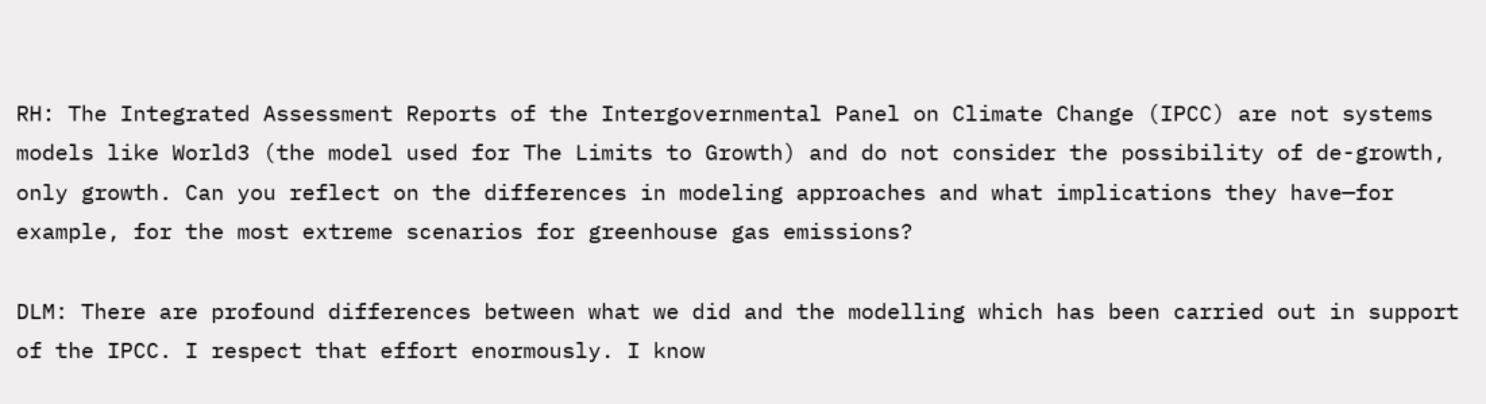RH: The Integrated Assessment Reports of the Intergovernmental Panel on Climate Change (IPCC) are not systems models like World3 (the model used for The Limits to Growth) and do not consider the possibility of de-growth, only growth. Can you reflect on the differences in modeling approaches and what implications they have—for example, for the most extreme scenarios for greenhouse gas emissions?

DLM: There are profound differences between what we did and the modelling which has been carried out in support of the IPCC. I respect that effort enormously. I know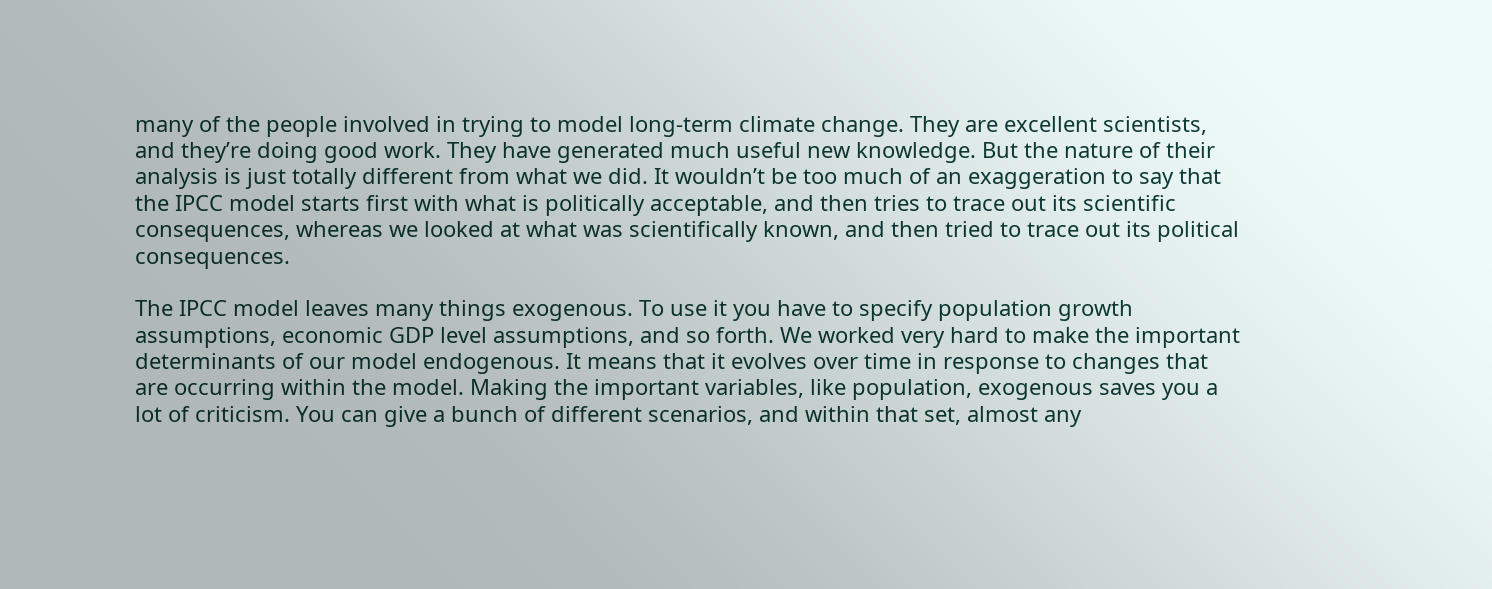many of the people involved in trying to model long-term climate change. They are excellent scientists, and they’re doing good work. They have generated much useful new knowledge. But the nature of their analysis is just totally different from what we did. It wouldn’t be too much of an exaggeration to say that the IPCC model starts first with what is politically acceptable, and then tries to trace out its scientific consequences, whereas we looked at what was scientifically known, and then tried to trace out its political consequences.

The IPCC model leaves many things exogenous. To use it you have to specify population growth assumptions, economic GDP level assumptions, and so forth. We worked very hard to make the important determinants of our model endogenous. It means that it evolves over time in response to changes that are occurring within the model. Making the important variables, like population, exogenous saves you a lot of criticism. You can give a bunch of different scenarios, and within that set, almost any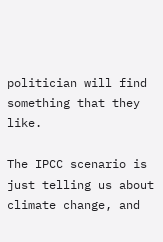politician will find something that they like.

The IPCC scenario is just telling us about climate change, and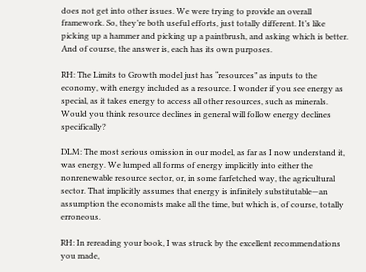does not get into other issues. We were trying to provide an overall framework. So, they’re both useful efforts, just totally different. It’s like picking up a hammer and picking up a paintbrush, and asking which is better. And of course, the answer is, each has its own purposes.

RH: The Limits to Growth model just has “resources” as inputs to the economy, with energy included as a resource. I wonder if you see energy as special, as it takes energy to access all other resources, such as minerals. Would you think resource declines in general will follow energy declines specifically?

DLM: The most serious omission in our model, as far as I now understand it, was energy. We lumped all forms of energy implicitly into either the nonrenewable resource sector, or, in some farfetched way, the agricultural sector. That implicitly assumes that energy is infinitely substitutable—an assumption the economists make all the time, but which is, of course, totally erroneous.

RH: In rereading your book, I was struck by the excellent recommendations you made,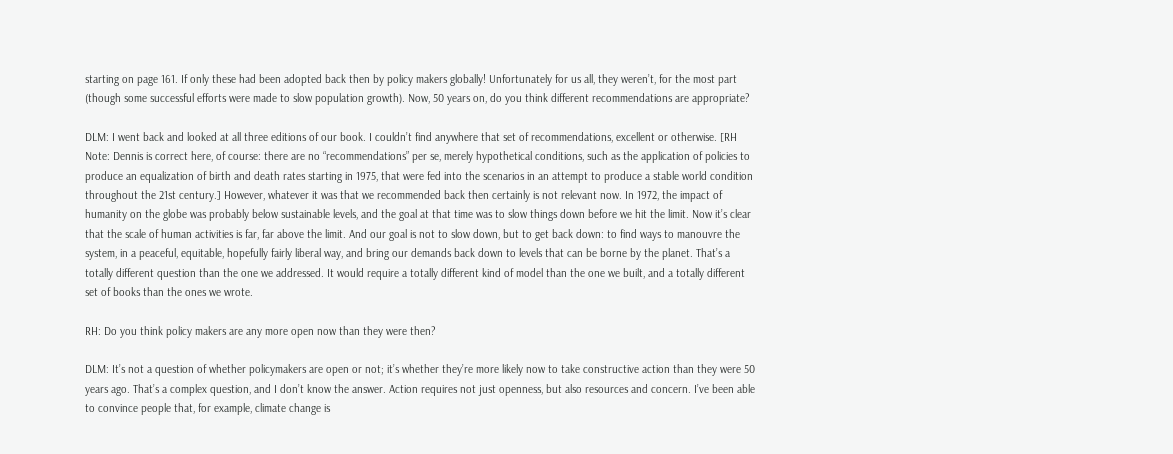starting on page 161. If only these had been adopted back then by policy makers globally! Unfortunately for us all, they weren’t, for the most part (though some successful efforts were made to slow population growth). Now, 50 years on, do you think different recommendations are appropriate?

DLM: I went back and looked at all three editions of our book. I couldn’t find anywhere that set of recommendations, excellent or otherwise. [RH Note: Dennis is correct here, of course: there are no “recommendations” per se, merely hypothetical conditions, such as the application of policies to produce an equalization of birth and death rates starting in 1975, that were fed into the scenarios in an attempt to produce a stable world condition throughout the 21st century.] However, whatever it was that we recommended back then certainly is not relevant now. In 1972, the impact of humanity on the globe was probably below sustainable levels, and the goal at that time was to slow things down before we hit the limit. Now it’s clear that the scale of human activities is far, far above the limit. And our goal is not to slow down, but to get back down: to find ways to manouvre the system, in a peaceful, equitable, hopefully fairly liberal way, and bring our demands back down to levels that can be borne by the planet. That’s a totally different question than the one we addressed. It would require a totally different kind of model than the one we built, and a totally different set of books than the ones we wrote.

RH: Do you think policy makers are any more open now than they were then?

DLM: It’s not a question of whether policymakers are open or not; it’s whether they’re more likely now to take constructive action than they were 50 years ago. That’s a complex question, and I don’t know the answer. Action requires not just openness, but also resources and concern. I’ve been able to convince people that, for example, climate change is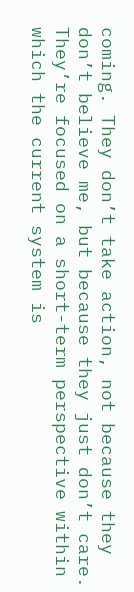coming. They don’t take action, not because they don’t believe me, but because they just don’t care. They’re focused on a short-term perspective within which the current system is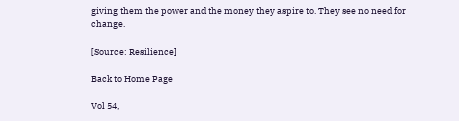giving them the power and the money they aspire to. They see no need for change.

[Source: Resilience]

Back to Home Page

Vol 54,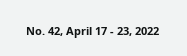No. 42, April 17 - 23, 2022